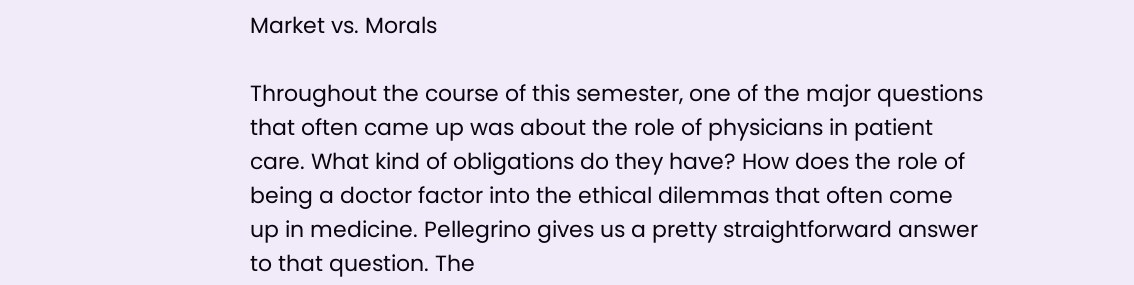Market vs. Morals

Throughout the course of this semester, one of the major questions that often came up was about the role of physicians in patient care. What kind of obligations do they have? How does the role of being a doctor factor into the ethical dilemmas that often come up in medicine. Pellegrino gives us a pretty straightforward answer to that question. The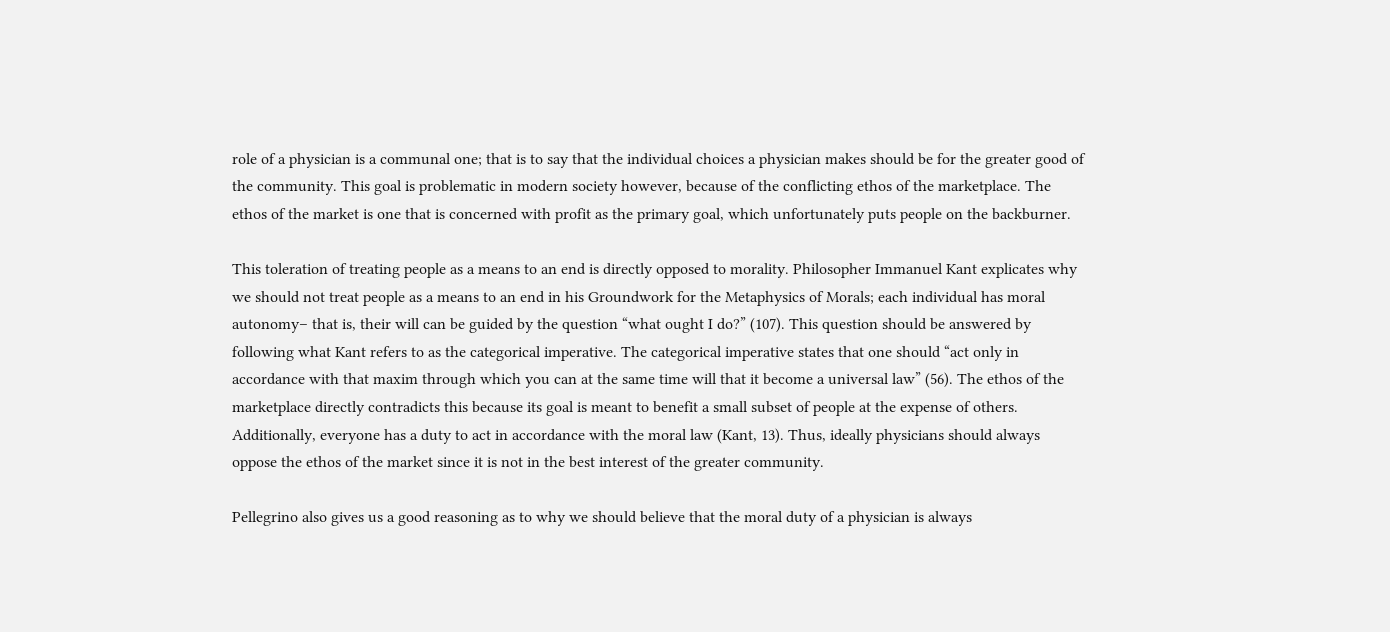role of a physician is a communal one; that is to say that the individual choices a physician makes should be for the greater good of the community. This goal is problematic in modern society however, because of the conflicting ethos of the marketplace. The ethos of the market is one that is concerned with profit as the primary goal, which unfortunately puts people on the backburner.

This toleration of treating people as a means to an end is directly opposed to morality. Philosopher Immanuel Kant explicates why we should not treat people as a means to an end in his Groundwork for the Metaphysics of Morals; each individual has moral autonomy– that is, their will can be guided by the question “what ought I do?” (107). This question should be answered by following what Kant refers to as the categorical imperative. The categorical imperative states that one should “act only in accordance with that maxim through which you can at the same time will that it become a universal law” (56). The ethos of the marketplace directly contradicts this because its goal is meant to benefit a small subset of people at the expense of others. Additionally, everyone has a duty to act in accordance with the moral law (Kant, 13). Thus, ideally physicians should always oppose the ethos of the market since it is not in the best interest of the greater community.

Pellegrino also gives us a good reasoning as to why we should believe that the moral duty of a physician is always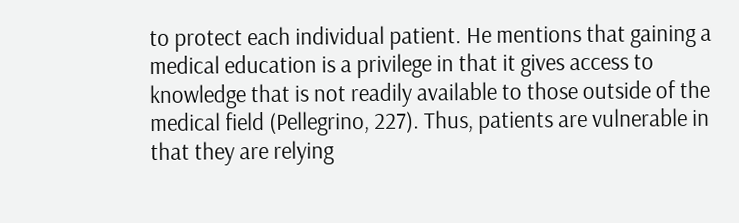to protect each individual patient. He mentions that gaining a medical education is a privilege in that it gives access to knowledge that is not readily available to those outside of the medical field (Pellegrino, 227). Thus, patients are vulnerable in that they are relying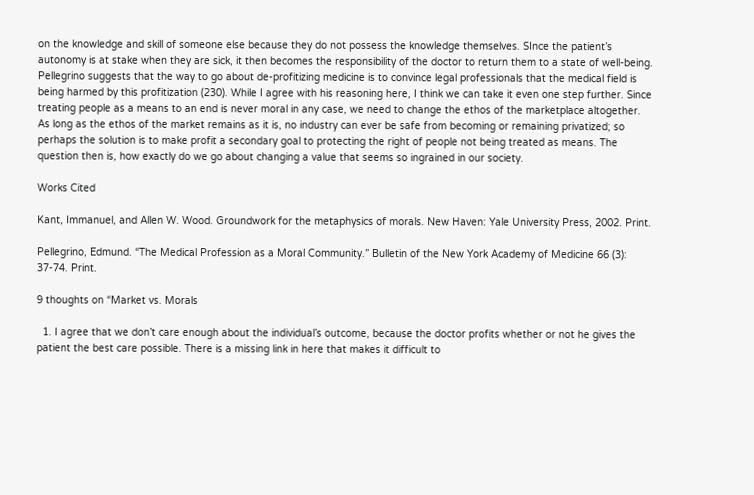on the knowledge and skill of someone else because they do not possess the knowledge themselves. SInce the patient’s autonomy is at stake when they are sick, it then becomes the responsibility of the doctor to return them to a state of well-being. Pellegrino suggests that the way to go about de-profitizing medicine is to convince legal professionals that the medical field is being harmed by this profitization (230). While I agree with his reasoning here, I think we can take it even one step further. Since treating people as a means to an end is never moral in any case, we need to change the ethos of the marketplace altogether.  As long as the ethos of the market remains as it is, no industry can ever be safe from becoming or remaining privatized; so perhaps the solution is to make profit a secondary goal to protecting the right of people not being treated as means. The question then is, how exactly do we go about changing a value that seems so ingrained in our society.

Works Cited

Kant, Immanuel, and Allen W. Wood. Groundwork for the metaphysics of morals. New Haven: Yale University Press, 2002. Print.

Pellegrino, Edmund. “The Medical Profession as a Moral Community.” Bulletin of the New York Academy of Medicine 66 (3): 37-74. Print.

9 thoughts on “Market vs. Morals

  1. I agree that we don’t care enough about the individual’s outcome, because the doctor profits whether or not he gives the patient the best care possible. There is a missing link in here that makes it difficult to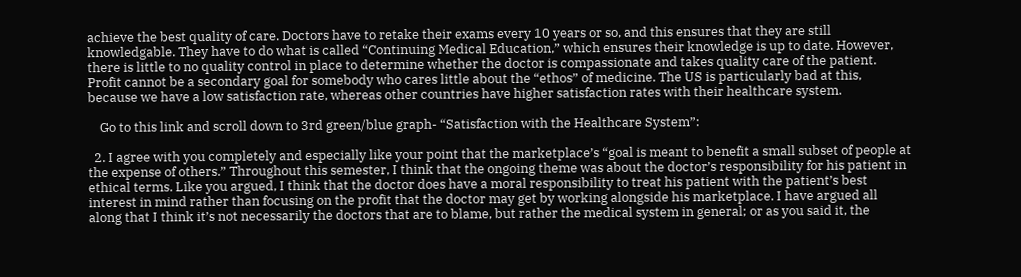achieve the best quality of care. Doctors have to retake their exams every 10 years or so, and this ensures that they are still knowledgable. They have to do what is called “Continuing Medical Education,” which ensures their knowledge is up to date. However, there is little to no quality control in place to determine whether the doctor is compassionate and takes quality care of the patient. Profit cannot be a secondary goal for somebody who cares little about the “ethos” of medicine. The US is particularly bad at this, because we have a low satisfaction rate, whereas other countries have higher satisfaction rates with their healthcare system.

    Go to this link and scroll down to 3rd green/blue graph- “Satisfaction with the Healthcare System”:

  2. I agree with you completely and especially like your point that the marketplace’s “goal is meant to benefit a small subset of people at the expense of others.” Throughout this semester, I think that the ongoing theme was about the doctor’s responsibility for his patient in ethical terms. Like you argued, I think that the doctor does have a moral responsibility to treat his patient with the patient’s best interest in mind rather than focusing on the profit that the doctor may get by working alongside his marketplace. I have argued all along that I think it’s not necessarily the doctors that are to blame, but rather the medical system in general; or as you said it, the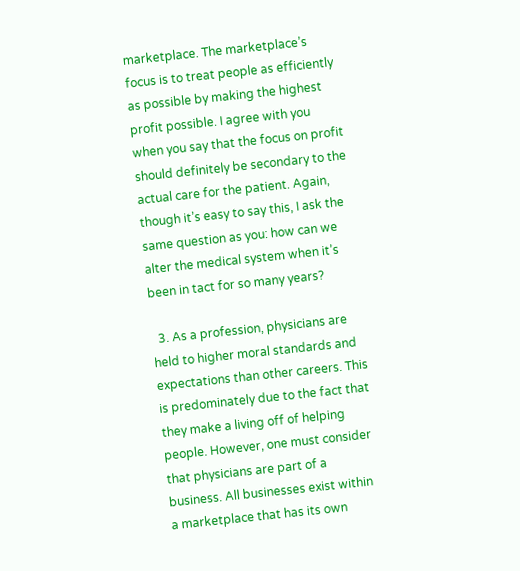marketplace. The marketplace’s focus is to treat people as efficiently as possible by making the highest profit possible. I agree with you when you say that the focus on profit should definitely be secondary to the actual care for the patient. Again, though it’s easy to say this, I ask the same question as you: how can we alter the medical system when it’s been in tact for so many years?

  3. As a profession, physicians are held to higher moral standards and expectations than other careers. This is predominately due to the fact that they make a living off of helping people. However, one must consider that physicians are part of a business. All businesses exist within a marketplace that has its own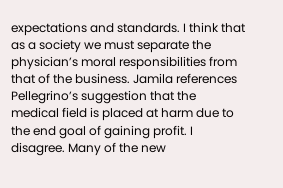expectations and standards. I think that as a society we must separate the physician’s moral responsibilities from that of the business. Jamila references Pellegrino’s suggestion that the medical field is placed at harm due to the end goal of gaining profit. I disagree. Many of the new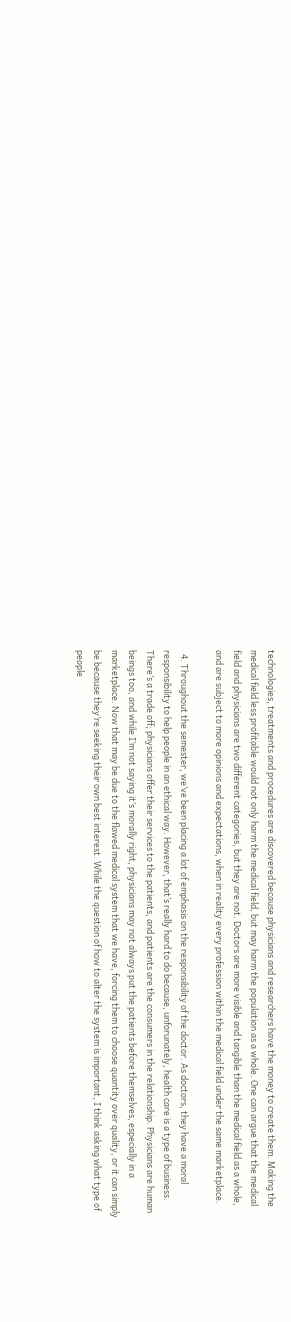technologies, treatments and procedures are discovered because physicians and researchers have the money to create them. Making the medical field less profitable would not only harm the medical field, but may harm the population as a whole. One can argue that the medical field and physicians are two different categories, but they are not. Doctors are more visible and tangible than the medical field as a whole, and are subject to more opinions and expectations, when in reality every profession within the medical field under the same marketplace.

  4. Throughout the semester, we’ve been placing a lot of emphasis on the responsibility of the doctor. As doctors, they have a moral responsibility to help people in an ethical way. However, that’s really hard to do because, unforunately, health care is a type of business. There’s a trade off; physicians offer their services to the patients, and patients are the consumers in the relationship. Physicians are human beings too, and while I’m not saying it’s morally right, physicians may not always put the patients before themselves, especially in a marketplace. Now that may be due to the flawed medical system that we have, forcing them to choose quantity over quality, or it can simply be because they’re seeking their own best interest. While the question of how to alter the system is important, I think asking what type of people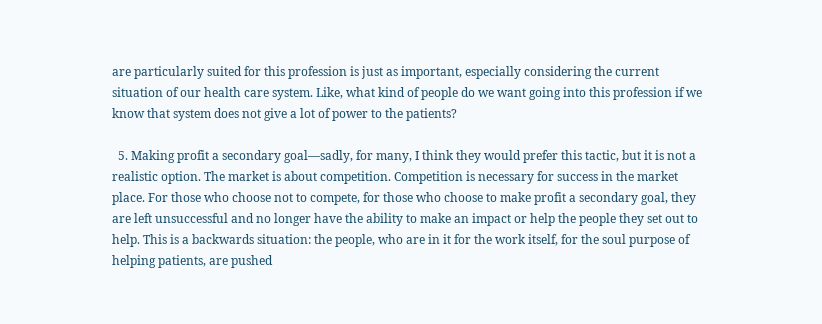are particularly suited for this profession is just as important, especially considering the current situation of our health care system. Like, what kind of people do we want going into this profession if we know that system does not give a lot of power to the patients?

  5. Making profit a secondary goal—sadly, for many, I think they would prefer this tactic, but it is not a realistic option. The market is about competition. Competition is necessary for success in the market place. For those who choose not to compete, for those who choose to make profit a secondary goal, they are left unsuccessful and no longer have the ability to make an impact or help the people they set out to help. This is a backwards situation: the people, who are in it for the work itself, for the soul purpose of helping patients, are pushed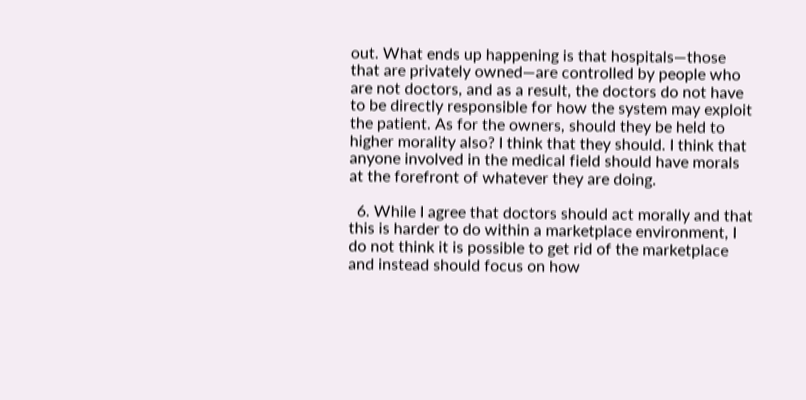out. What ends up happening is that hospitals—those that are privately owned—are controlled by people who are not doctors, and as a result, the doctors do not have to be directly responsible for how the system may exploit the patient. As for the owners, should they be held to higher morality also? I think that they should. I think that anyone involved in the medical field should have morals at the forefront of whatever they are doing.

  6. While I agree that doctors should act morally and that this is harder to do within a marketplace environment, I do not think it is possible to get rid of the marketplace and instead should focus on how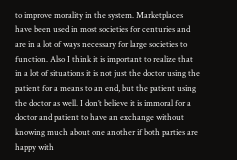to improve morality in the system. Marketplaces have been used in most societies for centuries and are in a lot of ways necessary for large societies to function. Also I think it is important to realize that in a lot of situations it is not just the doctor using the patient for a means to an end, but the patient using the doctor as well. I don’t believe it is immoral for a doctor and patient to have an exchange without knowing much about one another if both parties are happy with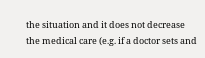the situation and it does not decrease the medical care (e.g. if a doctor sets and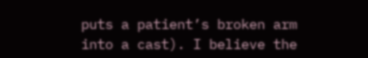puts a patient’s broken arm into a cast). I believe the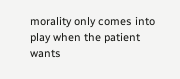morality only comes into play when the patient wants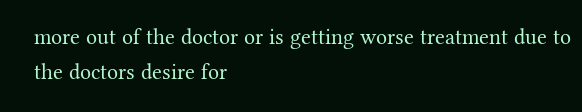more out of the doctor or is getting worse treatment due to the doctors desire for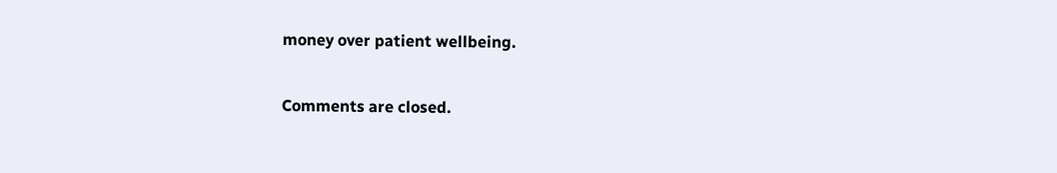money over patient wellbeing.

Comments are closed.